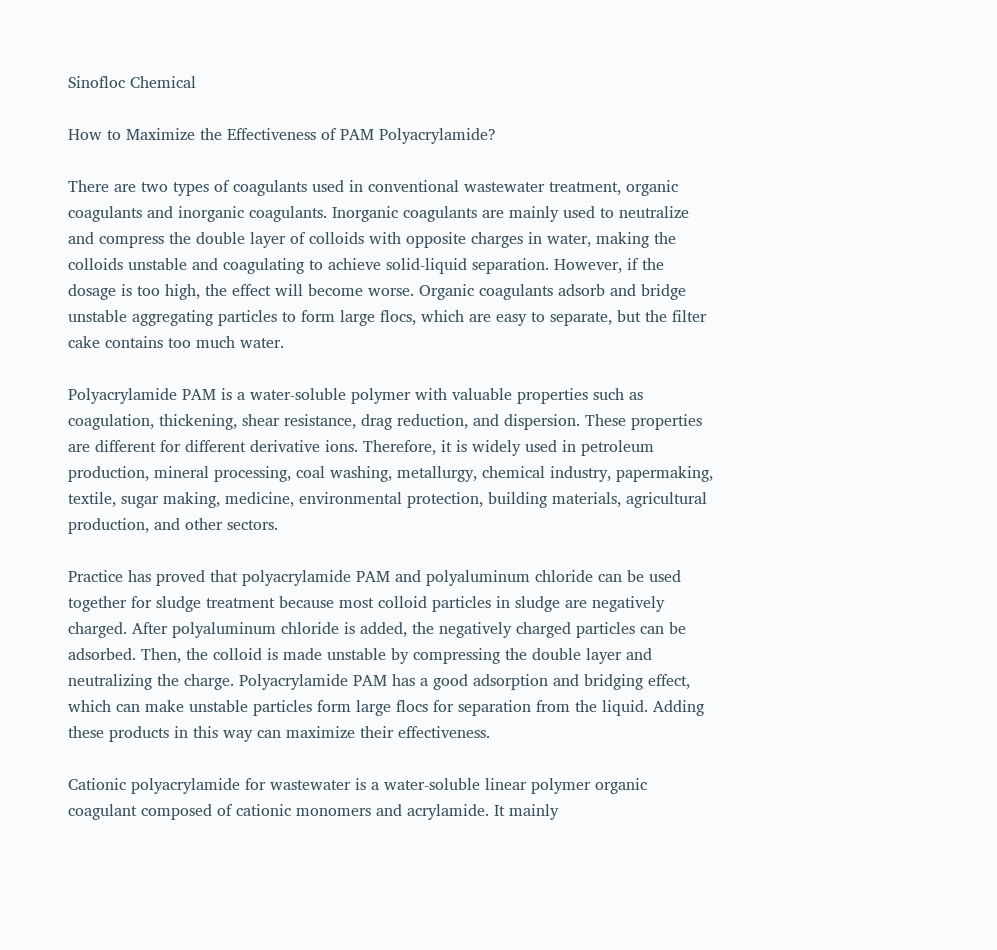Sinofloc Chemical

How to Maximize the Effectiveness of PAM Polyacrylamide?

There are two types of coagulants used in conventional wastewater treatment, organic coagulants and inorganic coagulants. Inorganic coagulants are mainly used to neutralize and compress the double layer of colloids with opposite charges in water, making the colloids unstable and coagulating to achieve solid-liquid separation. However, if the dosage is too high, the effect will become worse. Organic coagulants adsorb and bridge unstable aggregating particles to form large flocs, which are easy to separate, but the filter cake contains too much water.

Polyacrylamide PAM is a water-soluble polymer with valuable properties such as coagulation, thickening, shear resistance, drag reduction, and dispersion. These properties are different for different derivative ions. Therefore, it is widely used in petroleum production, mineral processing, coal washing, metallurgy, chemical industry, papermaking, textile, sugar making, medicine, environmental protection, building materials, agricultural production, and other sectors.

Practice has proved that polyacrylamide PAM and polyaluminum chloride can be used together for sludge treatment because most colloid particles in sludge are negatively charged. After polyaluminum chloride is added, the negatively charged particles can be adsorbed. Then, the colloid is made unstable by compressing the double layer and neutralizing the charge. Polyacrylamide PAM has a good adsorption and bridging effect, which can make unstable particles form large flocs for separation from the liquid. Adding these products in this way can maximize their effectiveness.

Cationic polyacrylamide for wastewater is a water-soluble linear polymer organic coagulant composed of cationic monomers and acrylamide. It mainly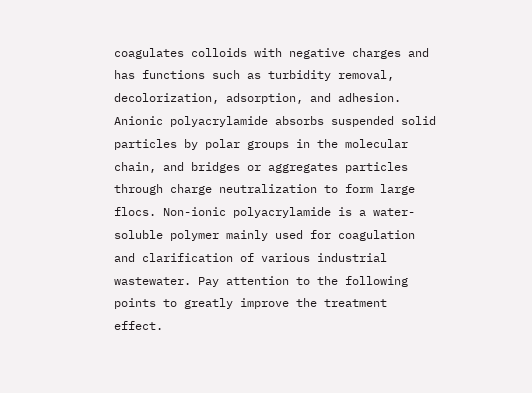coagulates colloids with negative charges and has functions such as turbidity removal, decolorization, adsorption, and adhesion. Anionic polyacrylamide absorbs suspended solid particles by polar groups in the molecular chain, and bridges or aggregates particles through charge neutralization to form large flocs. Non-ionic polyacrylamide is a water-soluble polymer mainly used for coagulation and clarification of various industrial wastewater. Pay attention to the following points to greatly improve the treatment effect.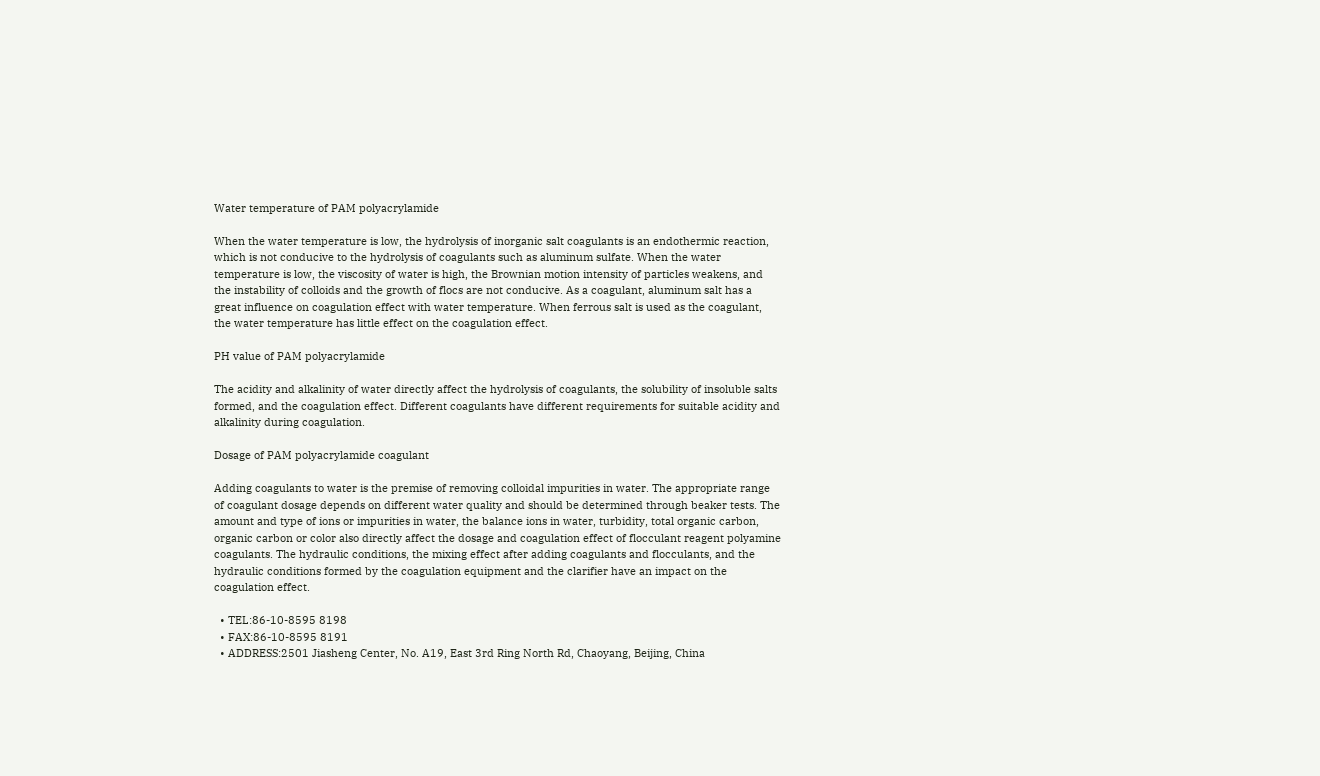Water temperature of PAM polyacrylamide

When the water temperature is low, the hydrolysis of inorganic salt coagulants is an endothermic reaction, which is not conducive to the hydrolysis of coagulants such as aluminum sulfate. When the water temperature is low, the viscosity of water is high, the Brownian motion intensity of particles weakens, and the instability of colloids and the growth of flocs are not conducive. As a coagulant, aluminum salt has a great influence on coagulation effect with water temperature. When ferrous salt is used as the coagulant, the water temperature has little effect on the coagulation effect.

PH value of PAM polyacrylamide

The acidity and alkalinity of water directly affect the hydrolysis of coagulants, the solubility of insoluble salts formed, and the coagulation effect. Different coagulants have different requirements for suitable acidity and alkalinity during coagulation.

Dosage of PAM polyacrylamide coagulant

Adding coagulants to water is the premise of removing colloidal impurities in water. The appropriate range of coagulant dosage depends on different water quality and should be determined through beaker tests. The amount and type of ions or impurities in water, the balance ions in water, turbidity, total organic carbon, organic carbon or color also directly affect the dosage and coagulation effect of flocculant reagent polyamine coagulants. The hydraulic conditions, the mixing effect after adding coagulants and flocculants, and the hydraulic conditions formed by the coagulation equipment and the clarifier have an impact on the coagulation effect.

  • TEL:86-10-8595 8198
  • FAX:86-10-8595 8191
  • ADDRESS:2501 Jiasheng Center, No. A19, East 3rd Ring North Rd, Chaoyang, Beijing, China